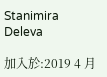Stanimira Deleva

加入於:2019 4 月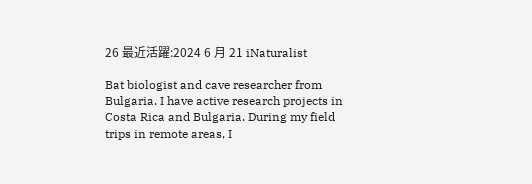26 最近活躍:2024 6 月 21 iNaturalist

Bat biologist and cave researcher from Bulgaria. I have active research projects in Costa Rica and Bulgaria. During my field trips in remote areas, I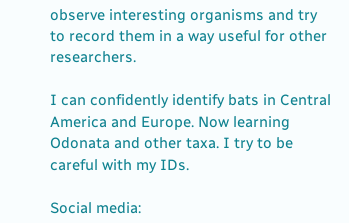observe interesting organisms and try to record them in a way useful for other researchers.

I can confidently identify bats in Central America and Europe. Now learning Odonata and other taxa. I try to be careful with my IDs.

Social media: